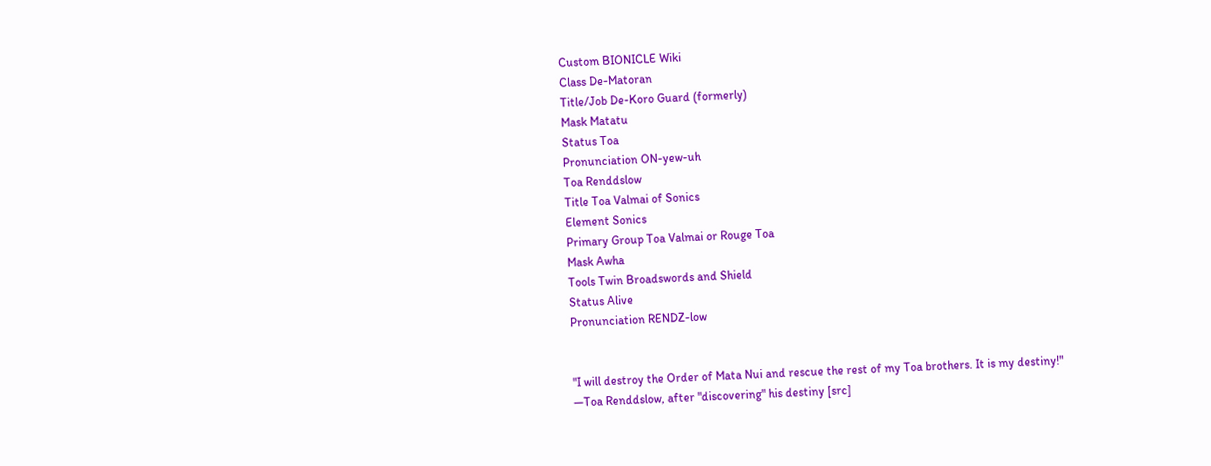Custom BIONICLE Wiki
Class De-Matoran
Title/Job De-Koro Guard (formerly)
Mask Matatu
Status Toa
Pronunciation ON-yew-uh
Toa Renddslow
Title Toa Valmai of Sonics
Element Sonics
Primary Group Toa Valmai or Rouge Toa
Mask Awha
Tools Twin Broadswords and Shield
Status Alive
Pronunciation RENDZ-low


"I will destroy the Order of Mata Nui and rescue the rest of my Toa brothers. It is my destiny!"
―Toa Renddslow, after "discovering" his destiny [src]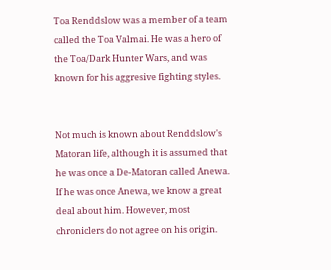Toa Renddslow was a member of a team called the Toa Valmai. He was a hero of the Toa/Dark Hunter Wars, and was known for his aggresive fighting styles.


Not much is known about Renddslow's Matoran life, although it is assumed that he was once a De-Matoran called Anewa. If he was once Anewa, we know a great deal about him. However, most chroniclers do not agree on his origin.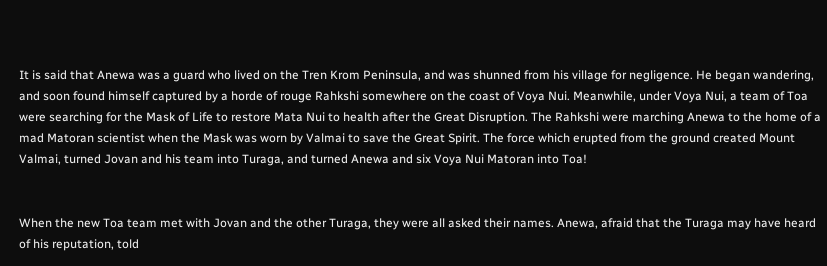It is said that Anewa was a guard who lived on the Tren Krom Peninsula, and was shunned from his village for negligence. He began wandering, and soon found himself captured by a horde of rouge Rahkshi somewhere on the coast of Voya Nui. Meanwhile, under Voya Nui, a team of Toa were searching for the Mask of Life to restore Mata Nui to health after the Great Disruption. The Rahkshi were marching Anewa to the home of a mad Matoran scientist when the Mask was worn by Valmai to save the Great Spirit. The force which erupted from the ground created Mount Valmai, turned Jovan and his team into Turaga, and turned Anewa and six Voya Nui Matoran into Toa!


When the new Toa team met with Jovan and the other Turaga, they were all asked their names. Anewa, afraid that the Turaga may have heard of his reputation, told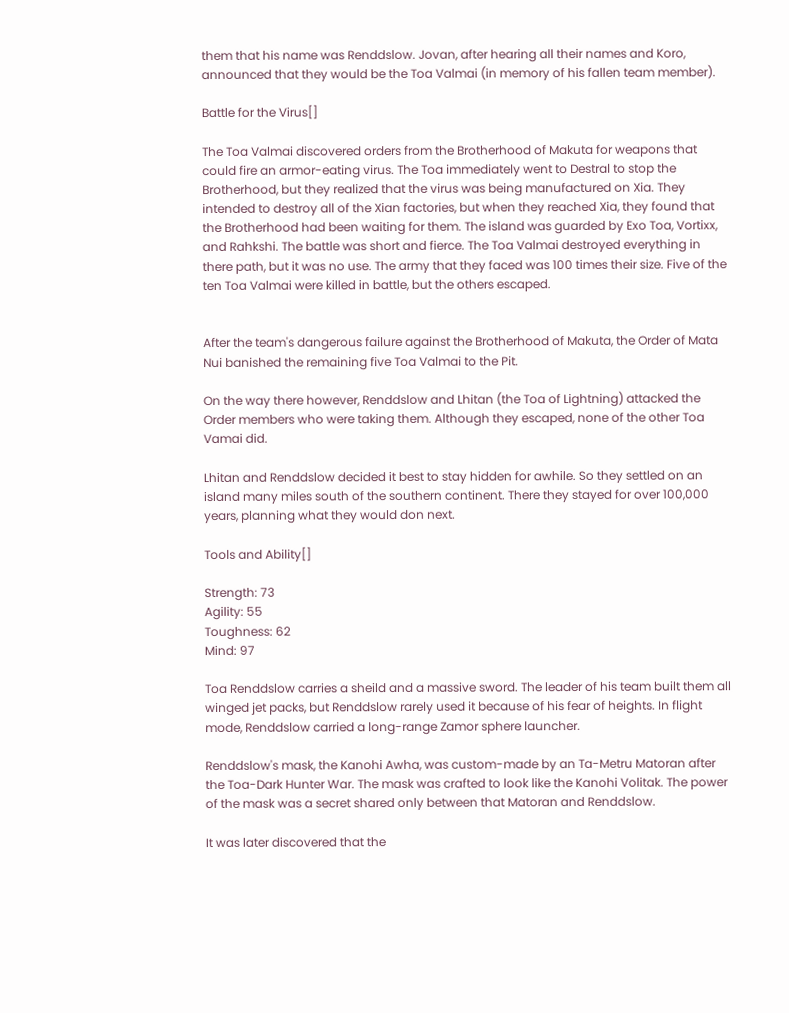them that his name was Renddslow. Jovan, after hearing all their names and Koro, announced that they would be the Toa Valmai (in memory of his fallen team member).

Battle for the Virus[]

The Toa Valmai discovered orders from the Brotherhood of Makuta for weapons that could fire an armor-eating virus. The Toa immediately went to Destral to stop the Brotherhood, but they realized that the virus was being manufactured on Xia. They intended to destroy all of the Xian factories, but when they reached Xia, they found that the Brotherhood had been waiting for them. The island was guarded by Exo Toa, Vortixx, and Rahkshi. The battle was short and fierce. The Toa Valmai destroyed everything in there path, but it was no use. The army that they faced was 100 times their size. Five of the ten Toa Valmai were killed in battle, but the others escaped.


After the team's dangerous failure against the Brotherhood of Makuta, the Order of Mata Nui banished the remaining five Toa Valmai to the Pit.

On the way there however, Renddslow and Lhitan (the Toa of Lightning) attacked the Order members who were taking them. Although they escaped, none of the other Toa Vamai did.

Lhitan and Renddslow decided it best to stay hidden for awhile. So they settled on an island many miles south of the southern continent. There they stayed for over 100,000 years, planning what they would don next.

Tools and Ability[]

Strength: 73
Agility: 55
Toughness: 62
Mind: 97

Toa Renddslow carries a sheild and a massive sword. The leader of his team built them all winged jet packs, but Renddslow rarely used it because of his fear of heights. In flight mode, Renddslow carried a long-range Zamor sphere launcher.

Renddslow's mask, the Kanohi Awha, was custom-made by an Ta-Metru Matoran after the Toa-Dark Hunter War. The mask was crafted to look like the Kanohi Volitak. The power of the mask was a secret shared only between that Matoran and Renddslow.

It was later discovered that the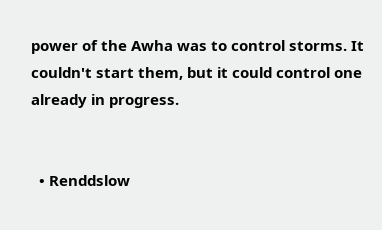power of the Awha was to control storms. It couldn't start them, but it could control one already in progress.


  • Renddslow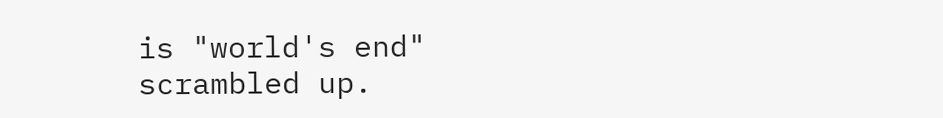is "world's end" scrambled up.